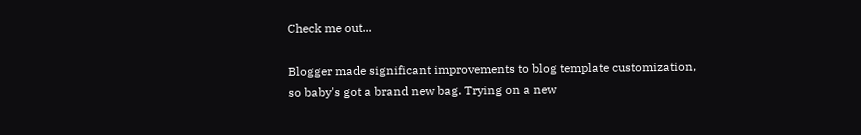Check me out...

Blogger made significant improvements to blog template customization, so baby's got a brand new bag. Trying on a new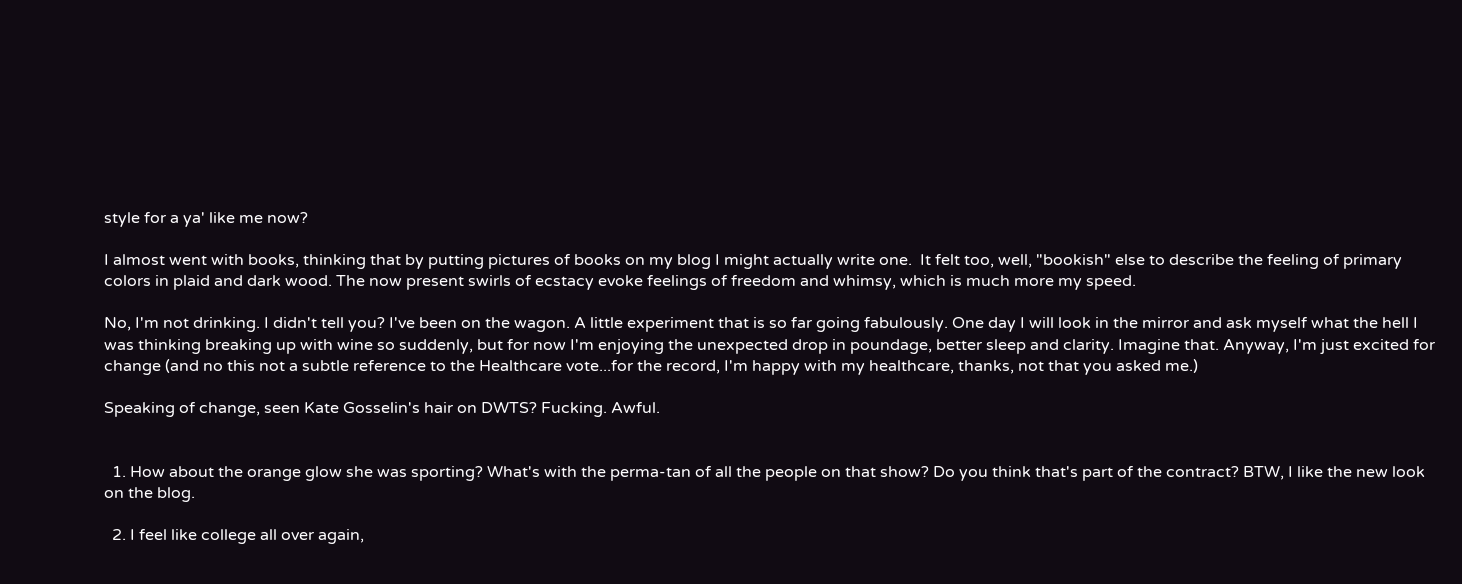style for a ya' like me now?

I almost went with books, thinking that by putting pictures of books on my blog I might actually write one.  It felt too, well, "bookish" else to describe the feeling of primary colors in plaid and dark wood. The now present swirls of ecstacy evoke feelings of freedom and whimsy, which is much more my speed.

No, I'm not drinking. I didn't tell you? I've been on the wagon. A little experiment that is so far going fabulously. One day I will look in the mirror and ask myself what the hell I was thinking breaking up with wine so suddenly, but for now I'm enjoying the unexpected drop in poundage, better sleep and clarity. Imagine that. Anyway, I'm just excited for change (and no this not a subtle reference to the Healthcare vote...for the record, I'm happy with my healthcare, thanks, not that you asked me.)

Speaking of change, seen Kate Gosselin's hair on DWTS? Fucking. Awful.


  1. How about the orange glow she was sporting? What's with the perma-tan of all the people on that show? Do you think that's part of the contract? BTW, I like the new look on the blog.

  2. I feel like college all over again,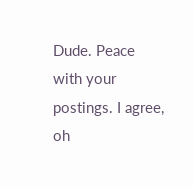Dude. Peace with your postings. I agree, oh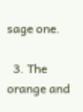sage one.

  3. The orange and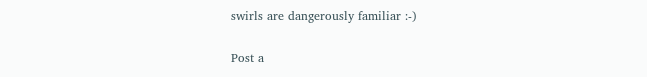swirls are dangerously familiar :-)


Post a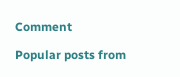Comment

Popular posts from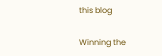this blog

Winning the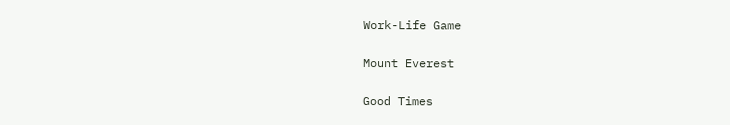Work-Life Game

Mount Everest

Good Times